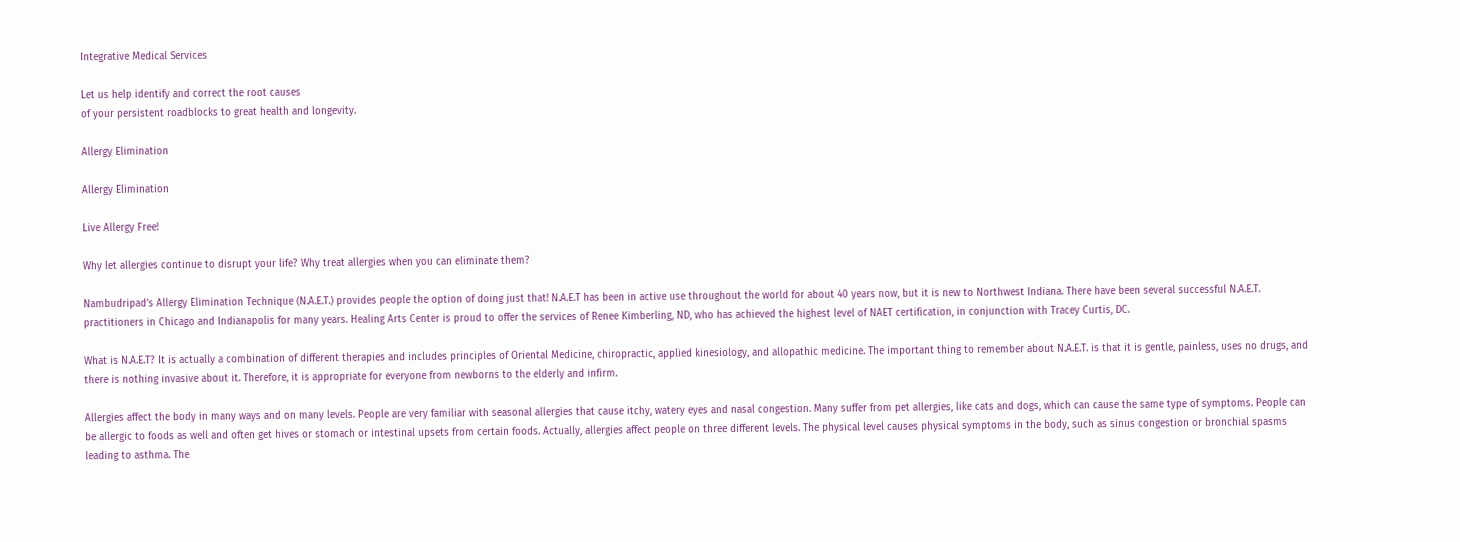Integrative Medical Services

Let us help identify and correct the root causes
of your persistent roadblocks to great health and longevity.

Allergy Elimination

Allergy Elimination

Live Allergy Free!

Why let allergies continue to disrupt your life? Why treat allergies when you can eliminate them?

Nambudripad’s Allergy Elimination Technique (N.A.E.T.) provides people the option of doing just that! N.A.E.T has been in active use throughout the world for about 40 years now, but it is new to Northwest Indiana. There have been several successful N.A.E.T. practitioners in Chicago and Indianapolis for many years. Healing Arts Center is proud to offer the services of Renee Kimberling, ND, who has achieved the highest level of NAET certification, in conjunction with Tracey Curtis, DC.

What is N.A.E.T? It is actually a combination of different therapies and includes principles of Oriental Medicine, chiropractic, applied kinesiology, and allopathic medicine. The important thing to remember about N.A.E.T. is that it is gentle, painless, uses no drugs, and there is nothing invasive about it. Therefore, it is appropriate for everyone from newborns to the elderly and infirm.

Allergies affect the body in many ways and on many levels. People are very familiar with seasonal allergies that cause itchy, watery eyes and nasal congestion. Many suffer from pet allergies, like cats and dogs, which can cause the same type of symptoms. People can be allergic to foods as well and often get hives or stomach or intestinal upsets from certain foods. Actually, allergies affect people on three different levels. The physical level causes physical symptoms in the body, such as sinus congestion or bronchial spasms leading to asthma. The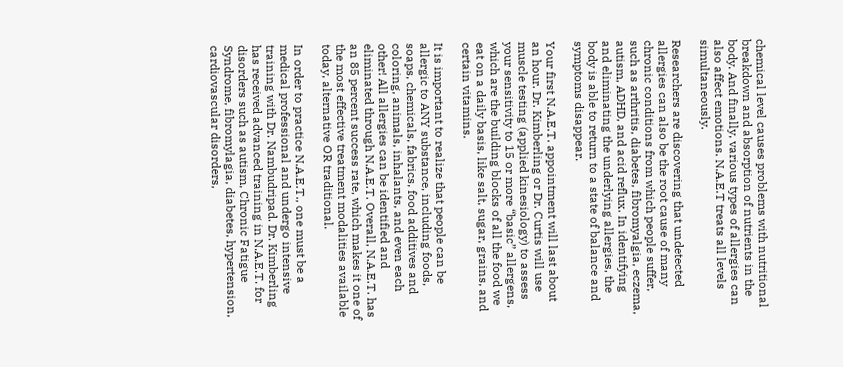chemical level causes problems with nutritional breakdown and absorption of nutrients in the body. And finally, various types of allergies can also affect emotions. N.A.E.T treats all levels simultaneously.

Researchers are discovering that undetected allergies can also be the root cause of many chronic conditions from which people suffer, such as arthritis, diabetes, fibromyalgia, eczema, autism, ADHD, and acid reflux. In identifying and eliminating the underlying allergies, the body is able to return to a state of balance and symptoms disappear.

Your first N.A.E.T. appointment will last about an hour. Dr. Kimberling or Dr. Curtis will use muscle testing (applied kinesiology) to assess your sensitivity to 15 or more “basic” allergens, which are the building blocks of all the food we eat on a daily basis, like salt, sugar, grains, and certain vitamins.

It is important to realize that people can be allergic to ANY substance, including foods, soaps, chemicals, fabrics, food additives and coloring, animals, inhalants, and even each other! All allergies can be identified and eliminated through N.A.E.T. Overall, N.A.E.T. has an 85 percent success rate, which makes it one of the most effective treatment modalities available today, alternative OR traditional.

In order to practice N.A.E.T., one must be a medical professional and undergo intensive training with Dr. Nambudripad. Dr. Kimberling has received advanced training in N.A.E.T. for disorders such as autism, Chronic Fatigue Syndrome, fibromylagia, diabetes, hypertension, cardiovascular disorders,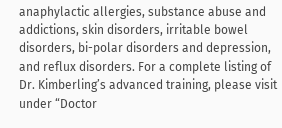anaphylactic allergies, substance abuse and addictions, skin disorders, irritable bowel disorders, bi-polar disorders and depression, and reflux disorders. For a complete listing of Dr. Kimberling’s advanced training, please visit under “Doctor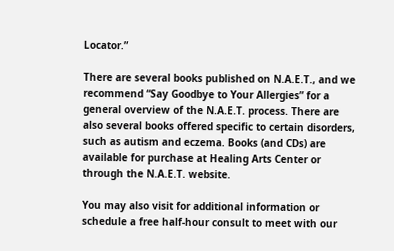Locator.”

There are several books published on N.A.E.T., and we recommend “Say Goodbye to Your Allergies” for a general overview of the N.A.E.T. process. There are also several books offered specific to certain disorders, such as autism and eczema. Books (and CDs) are available for purchase at Healing Arts Center or through the N.A.E.T. website.

You may also visit for additional information or schedule a free half-hour consult to meet with our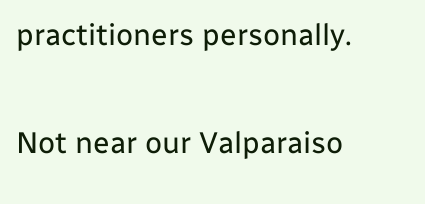practitioners personally.


Not near our Valparaiso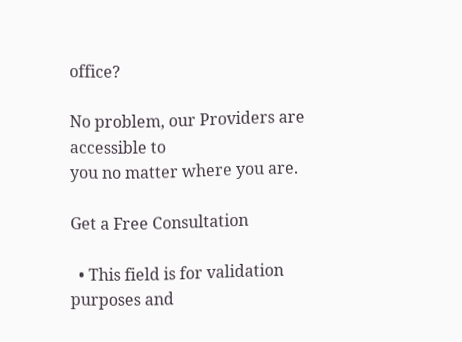office?

No problem, our Providers are accessible to
you no matter where you are.

Get a Free Consultation

  • This field is for validation purposes and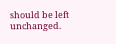should be left unchanged.